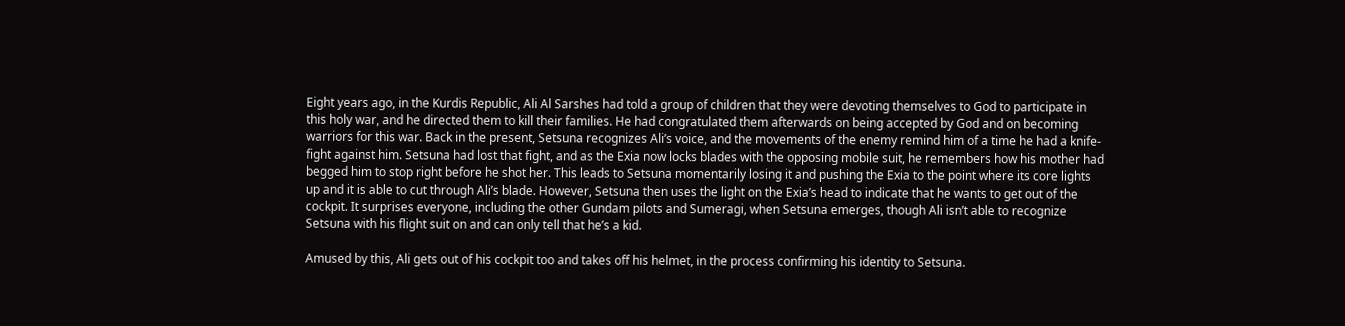Eight years ago, in the Kurdis Republic, Ali Al Sarshes had told a group of children that they were devoting themselves to God to participate in this holy war, and he directed them to kill their families. He had congratulated them afterwards on being accepted by God and on becoming warriors for this war. Back in the present, Setsuna recognizes Ali’s voice, and the movements of the enemy remind him of a time he had a knife-fight against him. Setsuna had lost that fight, and as the Exia now locks blades with the opposing mobile suit, he remembers how his mother had begged him to stop right before he shot her. This leads to Setsuna momentarily losing it and pushing the Exia to the point where its core lights up and it is able to cut through Ali’s blade. However, Setsuna then uses the light on the Exia’s head to indicate that he wants to get out of the cockpit. It surprises everyone, including the other Gundam pilots and Sumeragi, when Setsuna emerges, though Ali isn’t able to recognize Setsuna with his flight suit on and can only tell that he’s a kid.

Amused by this, Ali gets out of his cockpit too and takes off his helmet, in the process confirming his identity to Setsuna.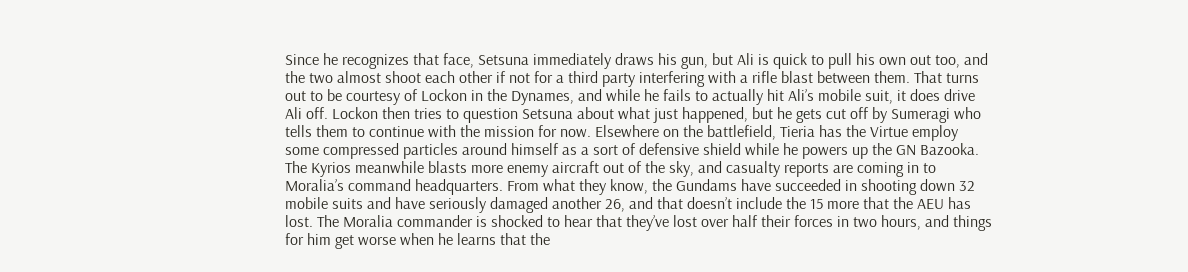Since he recognizes that face, Setsuna immediately draws his gun, but Ali is quick to pull his own out too, and the two almost shoot each other if not for a third party interfering with a rifle blast between them. That turns out to be courtesy of Lockon in the Dynames, and while he fails to actually hit Ali’s mobile suit, it does drive Ali off. Lockon then tries to question Setsuna about what just happened, but he gets cut off by Sumeragi who tells them to continue with the mission for now. Elsewhere on the battlefield, Tieria has the Virtue employ some compressed particles around himself as a sort of defensive shield while he powers up the GN Bazooka. The Kyrios meanwhile blasts more enemy aircraft out of the sky, and casualty reports are coming in to Moralia’s command headquarters. From what they know, the Gundams have succeeded in shooting down 32 mobile suits and have seriously damaged another 26, and that doesn’t include the 15 more that the AEU has lost. The Moralia commander is shocked to hear that they’ve lost over half their forces in two hours, and things for him get worse when he learns that the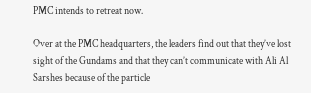PMC intends to retreat now.

Over at the PMC headquarters, the leaders find out that they’ve lost sight of the Gundams and that they can’t communicate with Ali Al Sarshes because of the particle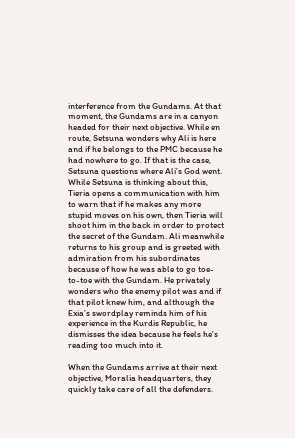interference from the Gundams. At that moment, the Gundams are in a canyon headed for their next objective. While en route, Setsuna wonders why Ali is here and if he belongs to the PMC because he had nowhere to go. If that is the case, Setsuna questions where Ali’s God went. While Setsuna is thinking about this, Tieria opens a communication with him to warn that if he makes any more stupid moves on his own, then Tieria will shoot him in the back in order to protect the secret of the Gundam. Ali meanwhile returns to his group and is greeted with admiration from his subordinates because of how he was able to go toe-to-toe with the Gundam. He privately wonders who the enemy pilot was and if that pilot knew him, and although the Exia’s swordplay reminds him of his experience in the Kurdis Republic, he dismisses the idea because he feels he’s reading too much into it.

When the Gundams arrive at their next objective, Moralia headquarters, they quickly take care of all the defenders.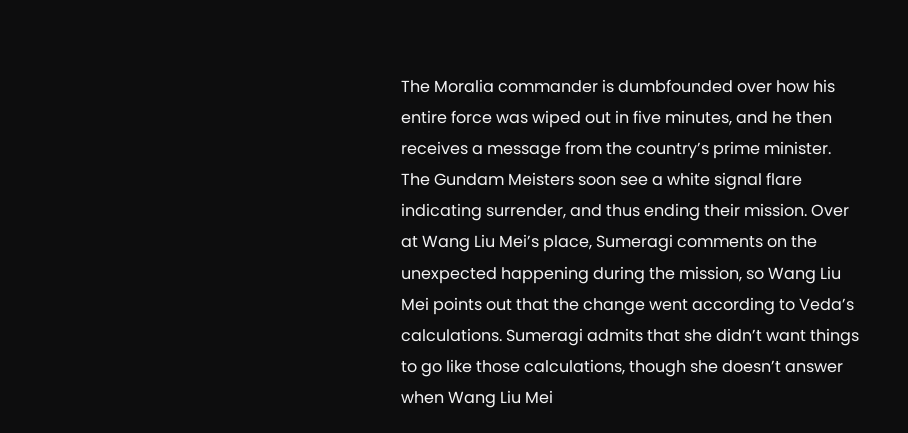The Moralia commander is dumbfounded over how his entire force was wiped out in five minutes, and he then receives a message from the country’s prime minister. The Gundam Meisters soon see a white signal flare indicating surrender, and thus ending their mission. Over at Wang Liu Mei’s place, Sumeragi comments on the unexpected happening during the mission, so Wang Liu Mei points out that the change went according to Veda’s calculations. Sumeragi admits that she didn’t want things to go like those calculations, though she doesn’t answer when Wang Liu Mei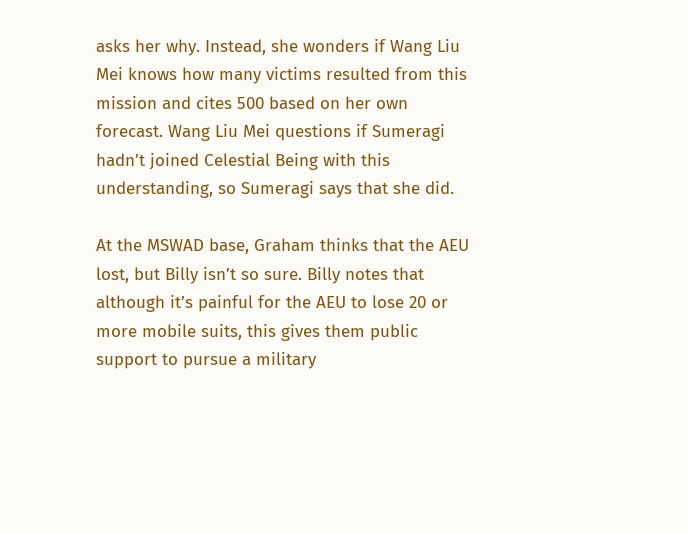asks her why. Instead, she wonders if Wang Liu Mei knows how many victims resulted from this mission and cites 500 based on her own forecast. Wang Liu Mei questions if Sumeragi hadn’t joined Celestial Being with this understanding, so Sumeragi says that she did.

At the MSWAD base, Graham thinks that the AEU lost, but Billy isn’t so sure. Billy notes that although it’s painful for the AEU to lose 20 or more mobile suits, this gives them public support to pursue a military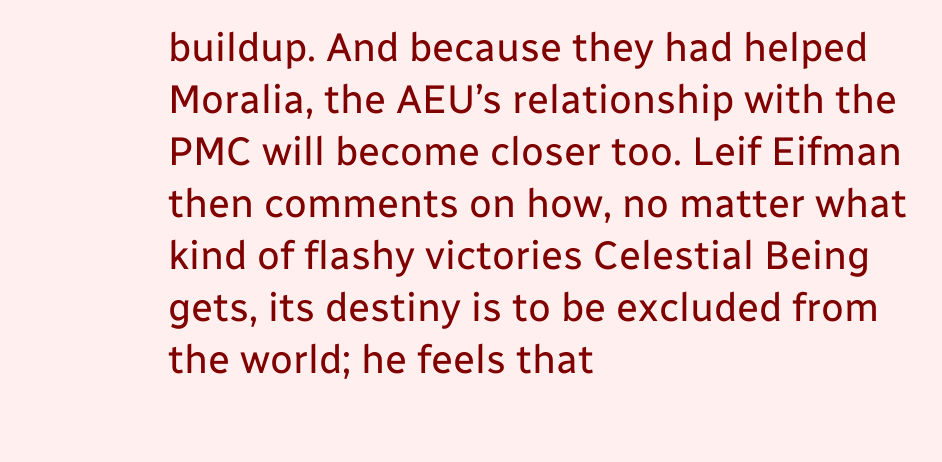buildup. And because they had helped Moralia, the AEU’s relationship with the PMC will become closer too. Leif Eifman then comments on how, no matter what kind of flashy victories Celestial Being gets, its destiny is to be excluded from the world; he feels that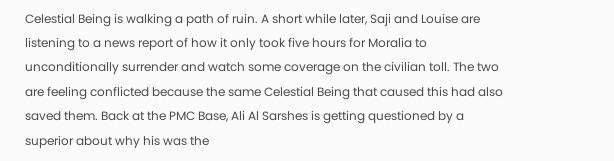Celestial Being is walking a path of ruin. A short while later, Saji and Louise are listening to a news report of how it only took five hours for Moralia to unconditionally surrender and watch some coverage on the civilian toll. The two are feeling conflicted because the same Celestial Being that caused this had also saved them. Back at the PMC Base, Ali Al Sarshes is getting questioned by a superior about why his was the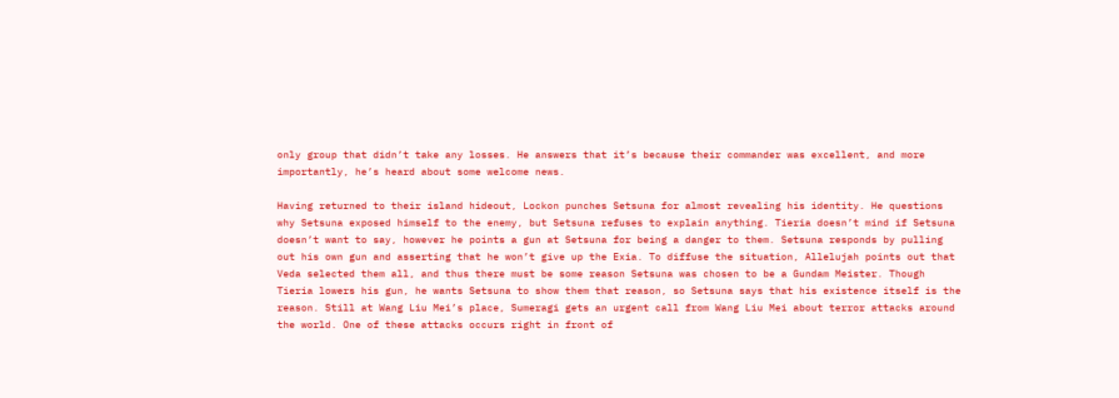only group that didn’t take any losses. He answers that it’s because their commander was excellent, and more importantly, he’s heard about some welcome news.

Having returned to their island hideout, Lockon punches Setsuna for almost revealing his identity. He questions why Setsuna exposed himself to the enemy, but Setsuna refuses to explain anything. Tieria doesn’t mind if Setsuna doesn’t want to say, however he points a gun at Setsuna for being a danger to them. Setsuna responds by pulling out his own gun and asserting that he won’t give up the Exia. To diffuse the situation, Allelujah points out that Veda selected them all, and thus there must be some reason Setsuna was chosen to be a Gundam Meister. Though Tieria lowers his gun, he wants Setsuna to show them that reason, so Setsuna says that his existence itself is the reason. Still at Wang Liu Mei’s place, Sumeragi gets an urgent call from Wang Liu Mei about terror attacks around the world. One of these attacks occurs right in front of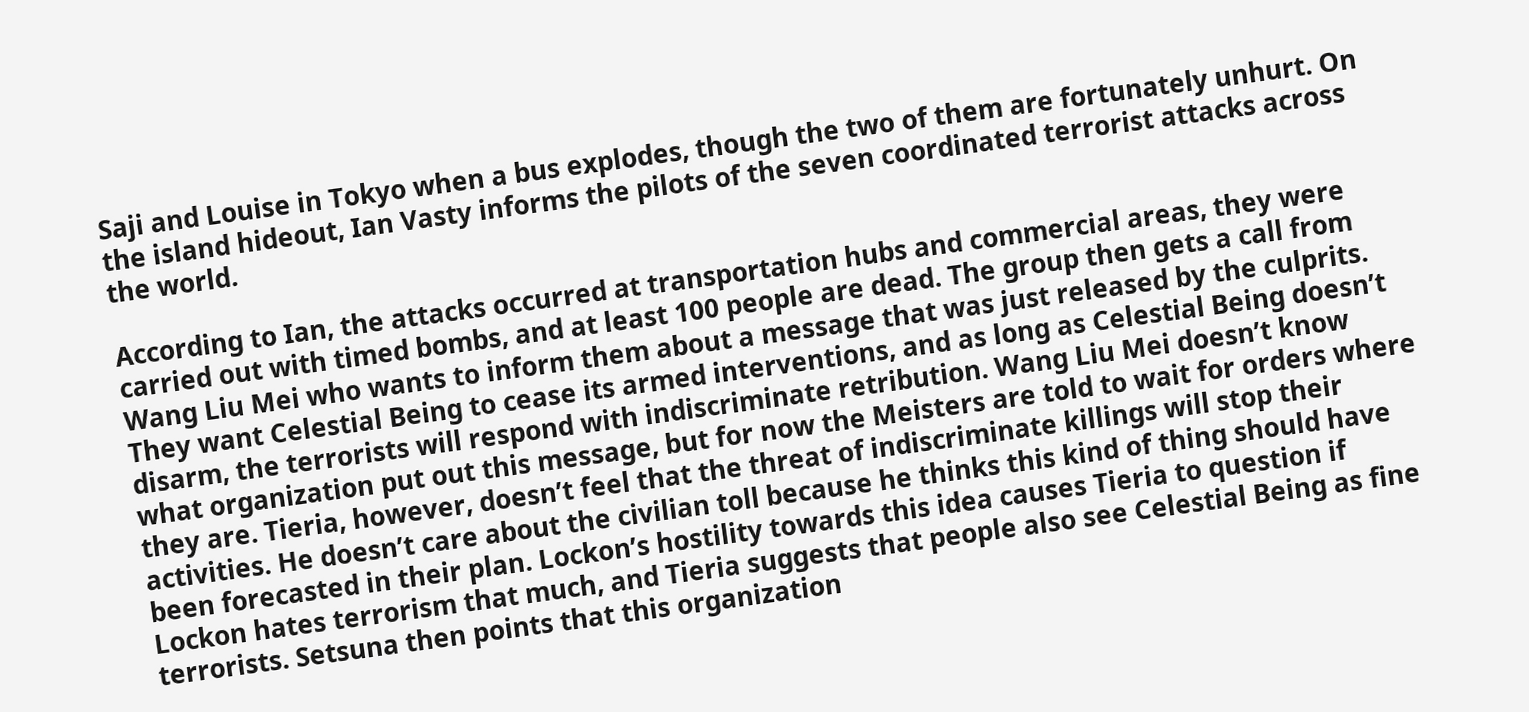Saji and Louise in Tokyo when a bus explodes, though the two of them are fortunately unhurt. On the island hideout, Ian Vasty informs the pilots of the seven coordinated terrorist attacks across the world.

According to Ian, the attacks occurred at transportation hubs and commercial areas, they were carried out with timed bombs, and at least 100 people are dead. The group then gets a call from Wang Liu Mei who wants to inform them about a message that was just released by the culprits. They want Celestial Being to cease its armed interventions, and as long as Celestial Being doesn’t disarm, the terrorists will respond with indiscriminate retribution. Wang Liu Mei doesn’t know what organization put out this message, but for now the Meisters are told to wait for orders where they are. Tieria, however, doesn’t feel that the threat of indiscriminate killings will stop their activities. He doesn’t care about the civilian toll because he thinks this kind of thing should have been forecasted in their plan. Lockon’s hostility towards this idea causes Tieria to question if Lockon hates terrorism that much, and Tieria suggests that people also see Celestial Being as fine terrorists. Setsuna then points that this organization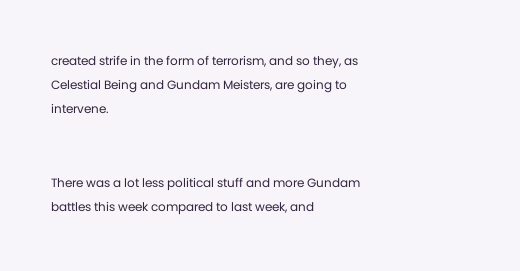created strife in the form of terrorism, and so they, as Celestial Being and Gundam Meisters, are going to intervene.


There was a lot less political stuff and more Gundam battles this week compared to last week, and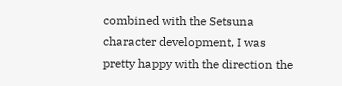combined with the Setsuna character development, I was pretty happy with the direction the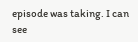episode was taking. I can see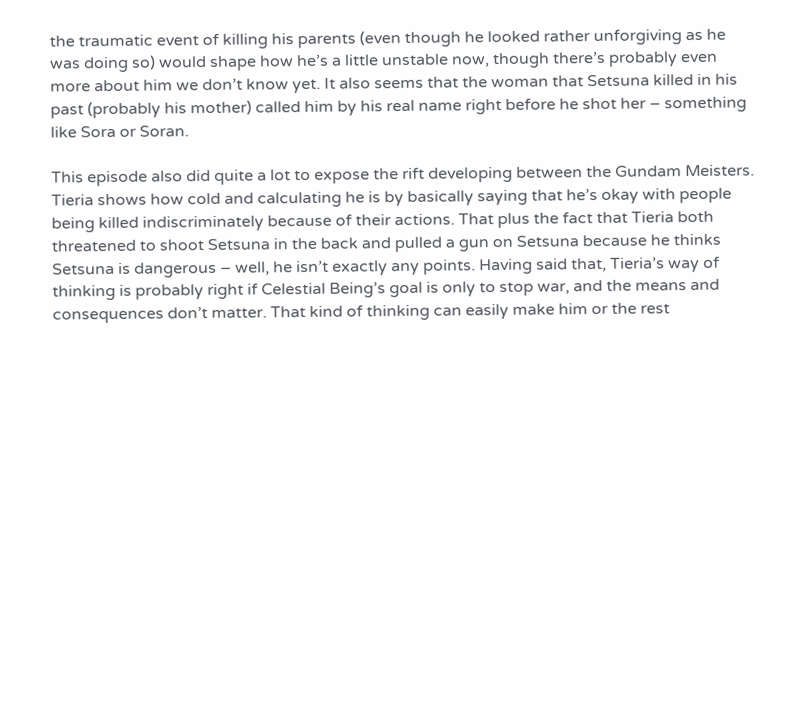the traumatic event of killing his parents (even though he looked rather unforgiving as he was doing so) would shape how he’s a little unstable now, though there’s probably even more about him we don’t know yet. It also seems that the woman that Setsuna killed in his past (probably his mother) called him by his real name right before he shot her – something like Sora or Soran.

This episode also did quite a lot to expose the rift developing between the Gundam Meisters. Tieria shows how cold and calculating he is by basically saying that he’s okay with people being killed indiscriminately because of their actions. That plus the fact that Tieria both threatened to shoot Setsuna in the back and pulled a gun on Setsuna because he thinks Setsuna is dangerous – well, he isn’t exactly any points. Having said that, Tieria’s way of thinking is probably right if Celestial Being’s goal is only to stop war, and the means and consequences don’t matter. That kind of thinking can easily make him or the rest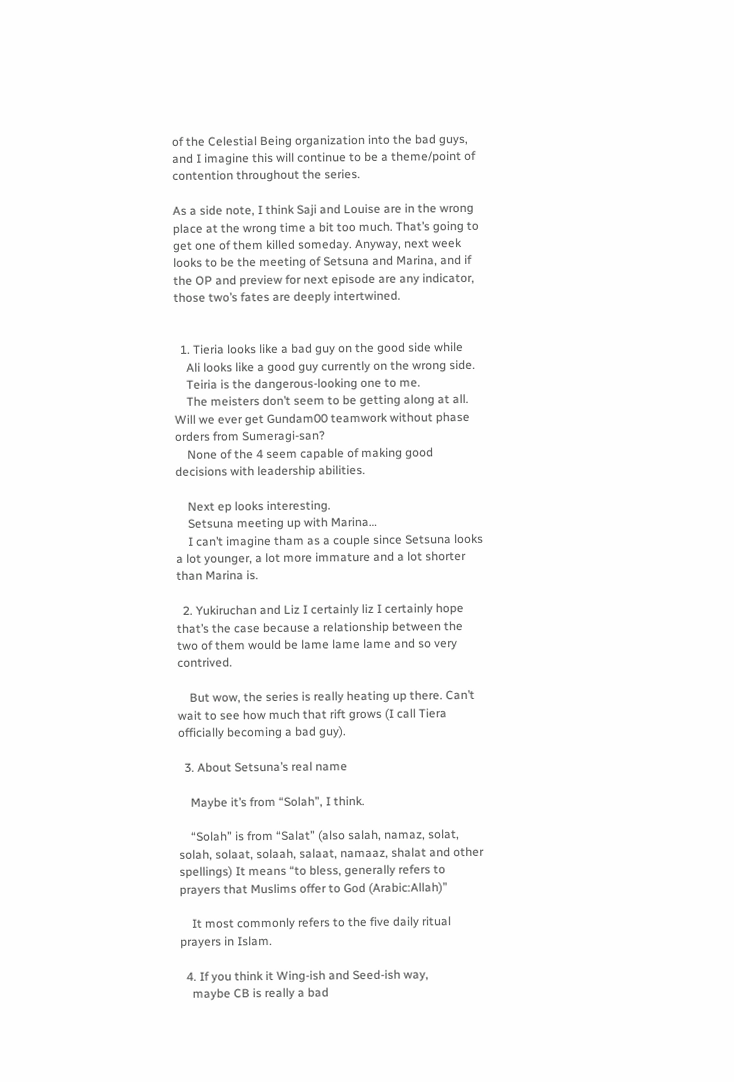of the Celestial Being organization into the bad guys, and I imagine this will continue to be a theme/point of contention throughout the series.

As a side note, I think Saji and Louise are in the wrong place at the wrong time a bit too much. That’s going to get one of them killed someday. Anyway, next week looks to be the meeting of Setsuna and Marina, and if the OP and preview for next episode are any indicator, those two’s fates are deeply intertwined.


  1. Tieria looks like a bad guy on the good side while
    Ali looks like a good guy currently on the wrong side.
    Teiria is the dangerous-looking one to me.
    The meisters don’t seem to be getting along at all. Will we ever get Gundam00 teamwork without phase orders from Sumeragi-san?
    None of the 4 seem capable of making good decisions with leadership abilities.

    Next ep looks interesting.
    Setsuna meeting up with Marina…
    I can’t imagine tham as a couple since Setsuna looks a lot younger, a lot more immature and a lot shorter than Marina is.

  2. Yukiruchan and Liz I certainly liz I certainly hope that’s the case because a relationship between the two of them would be lame lame lame and so very contrived.

    But wow, the series is really heating up there. Can’t wait to see how much that rift grows (I call Tiera officially becoming a bad guy).

  3. About Setsuna’s real name

    Maybe it’s from “Solah”, I think.

    “Solah” is from “Salat” (also salah, namaz, solat, solah, solaat, solaah, salaat, namaaz, shalat and other spellings) It means “to bless, generally refers to prayers that Muslims offer to God (Arabic:Allah)”

    It most commonly refers to the five daily ritual prayers in Islam.

  4. If you think it Wing-ish and Seed-ish way,
    maybe CB is really a bad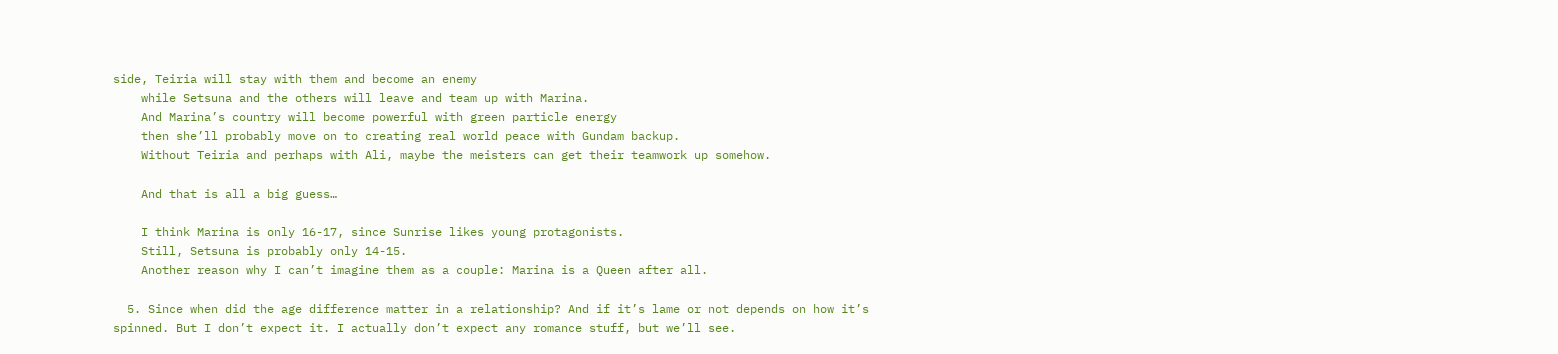side, Teiria will stay with them and become an enemy
    while Setsuna and the others will leave and team up with Marina.
    And Marina’s country will become powerful with green particle energy
    then she’ll probably move on to creating real world peace with Gundam backup.
    Without Teiria and perhaps with Ali, maybe the meisters can get their teamwork up somehow.

    And that is all a big guess…

    I think Marina is only 16-17, since Sunrise likes young protagonists.
    Still, Setsuna is probably only 14-15.
    Another reason why I can’t imagine them as a couple: Marina is a Queen after all.

  5. Since when did the age difference matter in a relationship? And if it’s lame or not depends on how it’s spinned. But I don’t expect it. I actually don’t expect any romance stuff, but we’ll see.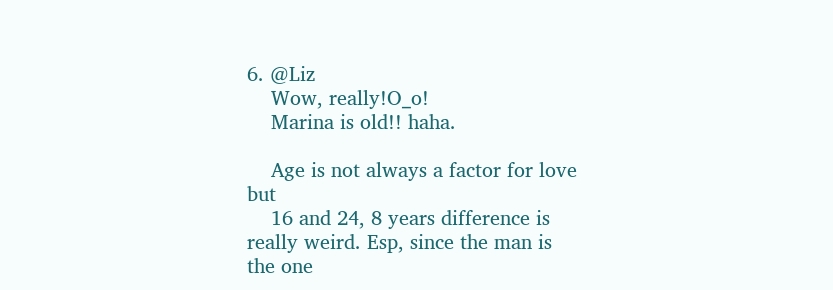6. @Liz
    Wow, really!O_o!
    Marina is old!! haha.

    Age is not always a factor for love but
    16 and 24, 8 years difference is really weird. Esp, since the man is the one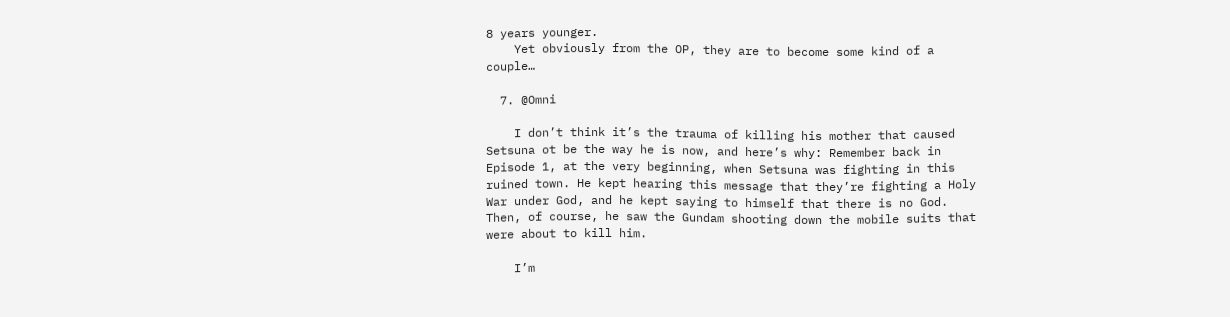8 years younger.
    Yet obviously from the OP, they are to become some kind of a couple…

  7. @Omni

    I don’t think it’s the trauma of killing his mother that caused Setsuna ot be the way he is now, and here’s why: Remember back in Episode 1, at the very beginning, when Setsuna was fighting in this ruined town. He kept hearing this message that they’re fighting a Holy War under God, and he kept saying to himself that there is no God. Then, of course, he saw the Gundam shooting down the mobile suits that were about to kill him.

    I’m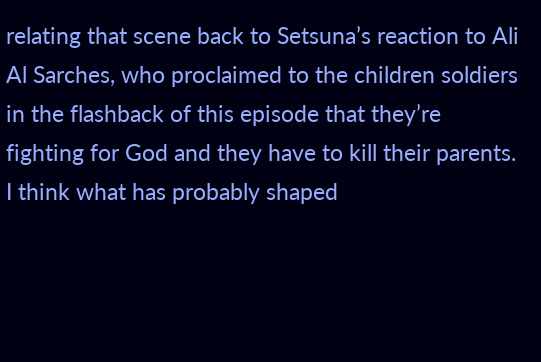relating that scene back to Setsuna’s reaction to Ali Al Sarches, who proclaimed to the children soldiers in the flashback of this episode that they’re fighting for God and they have to kill their parents. I think what has probably shaped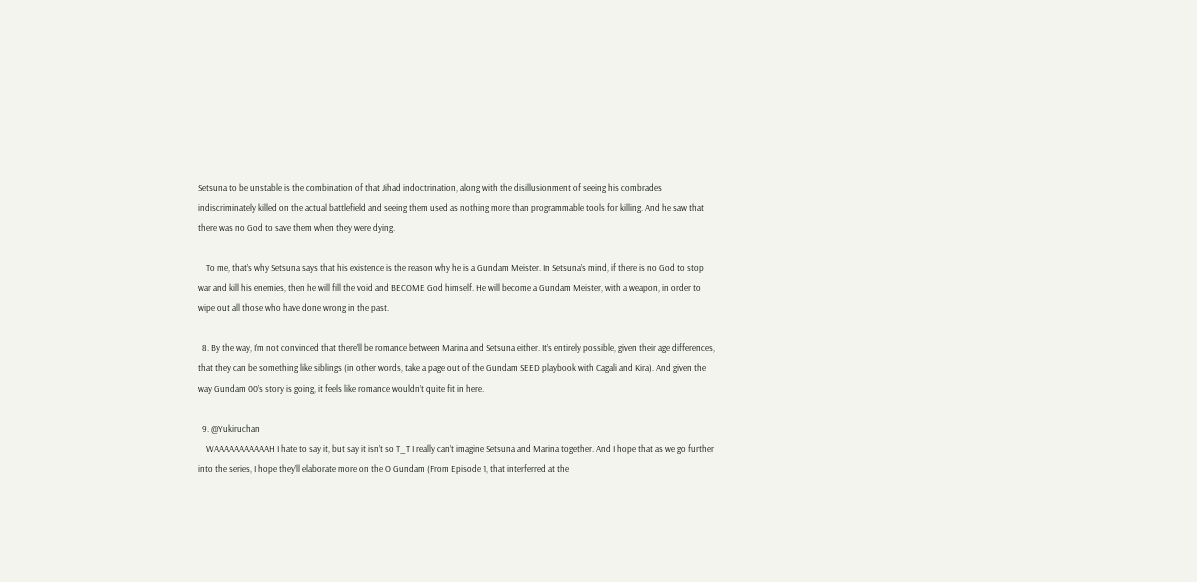Setsuna to be unstable is the combination of that Jihad indoctrination, along with the disillusionment of seeing his combrades indiscriminately killed on the actual battlefield and seeing them used as nothing more than programmable tools for killing. And he saw that there was no God to save them when they were dying.

    To me, that’s why Setsuna says that his existence is the reason why he is a Gundam Meister. In Setsuna’s mind, if there is no God to stop war and kill his enemies, then he will fill the void and BECOME God himself. He will become a Gundam Meister, with a weapon, in order to wipe out all those who have done wrong in the past.

  8. By the way, I’m not convinced that there’ll be romance between Marina and Setsuna either. It’s entirely possible, given their age differences, that they can be something like siblings (in other words, take a page out of the Gundam SEED playbook with Cagali and Kira). And given the way Gundam 00’s story is going, it feels like romance wouldn’t quite fit in here.

  9. @Yukiruchan
    WAAAAAAAAAAAH I hate to say it, but say it isn’t so T_T I really can’t imagine Setsuna and Marina together. And I hope that as we go further into the series, I hope they’ll elaborate more on the O Gundam (From Episode 1, that interferred at the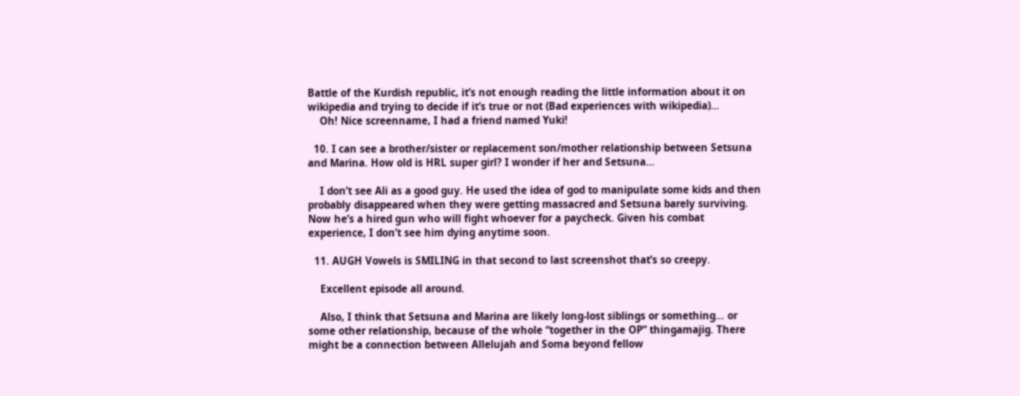Battle of the Kurdish republic, it’s not enough reading the little information about it on wikipedia and trying to decide if it’s true or not (Bad experiences with wikipedia)…
    Oh! Nice screenname, I had a friend named Yuki!

  10. I can see a brother/sister or replacement son/mother relationship between Setsuna and Marina. How old is HRL super girl? I wonder if her and Setsuna…

    I don’t see Ali as a good guy. He used the idea of god to manipulate some kids and then probably disappeared when they were getting massacred and Setsuna barely surviving. Now he’s a hired gun who will fight whoever for a paycheck. Given his combat experience, I don’t see him dying anytime soon.

  11. AUGH Vowels is SMILING in that second to last screenshot that’s so creepy.

    Excellent episode all around.

    Also, I think that Setsuna and Marina are likely long-lost siblings or something… or some other relationship, because of the whole “together in the OP” thingamajig. There might be a connection between Allelujah and Soma beyond fellow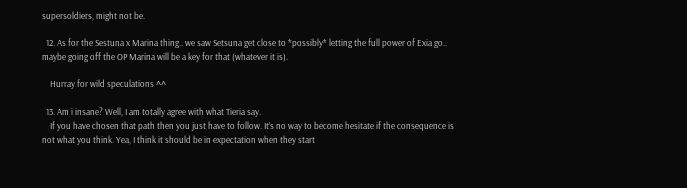supersoldiers, might not be.

  12. As for the Sestuna x Marina thing.. we saw Setsuna get close to *possibly* letting the full power of Exia go.. maybe going off the OP Marina will be a key for that (whatever it is).

    Hurray for wild speculations ^^

  13. Am i insane? Well, I am totally agree with what Tieria say.
    If you have chosen that path then you just have to follow. It’s no way to become hesitate if the consequence is not what you think. Yea, I think it should be in expectation when they start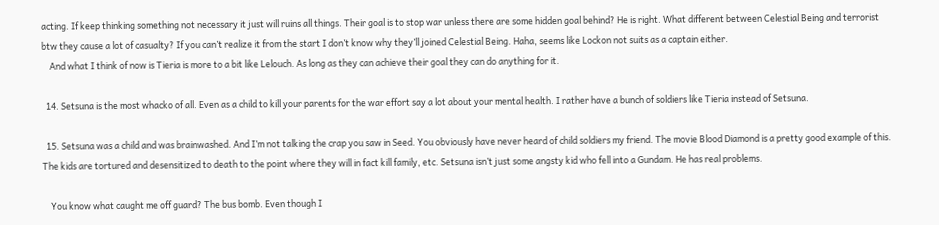acting. If keep thinking something not necessary it just will ruins all things. Their goal is to stop war unless there are some hidden goal behind? He is right. What different between Celestial Being and terrorist btw they cause a lot of casualty? If you can’t realize it from the start I don’t know why they’ll joined Celestial Being. Haha, seems like Lockon not suits as a captain either.
    And what I think of now is Tieria is more to a bit like Lelouch. As long as they can achieve their goal they can do anything for it.

  14. Setsuna is the most whacko of all. Even as a child to kill your parents for the war effort say a lot about your mental health. I rather have a bunch of soldiers like Tieria instead of Setsuna.

  15. Setsuna was a child and was brainwashed. And I’m not talking the crap you saw in Seed. You obviously have never heard of child soldiers my friend. The movie Blood Diamond is a pretty good example of this. The kids are tortured and desensitized to death to the point where they will in fact kill family, etc. Setsuna isn’t just some angsty kid who fell into a Gundam. He has real problems.

    You know what caught me off guard? The bus bomb. Even though I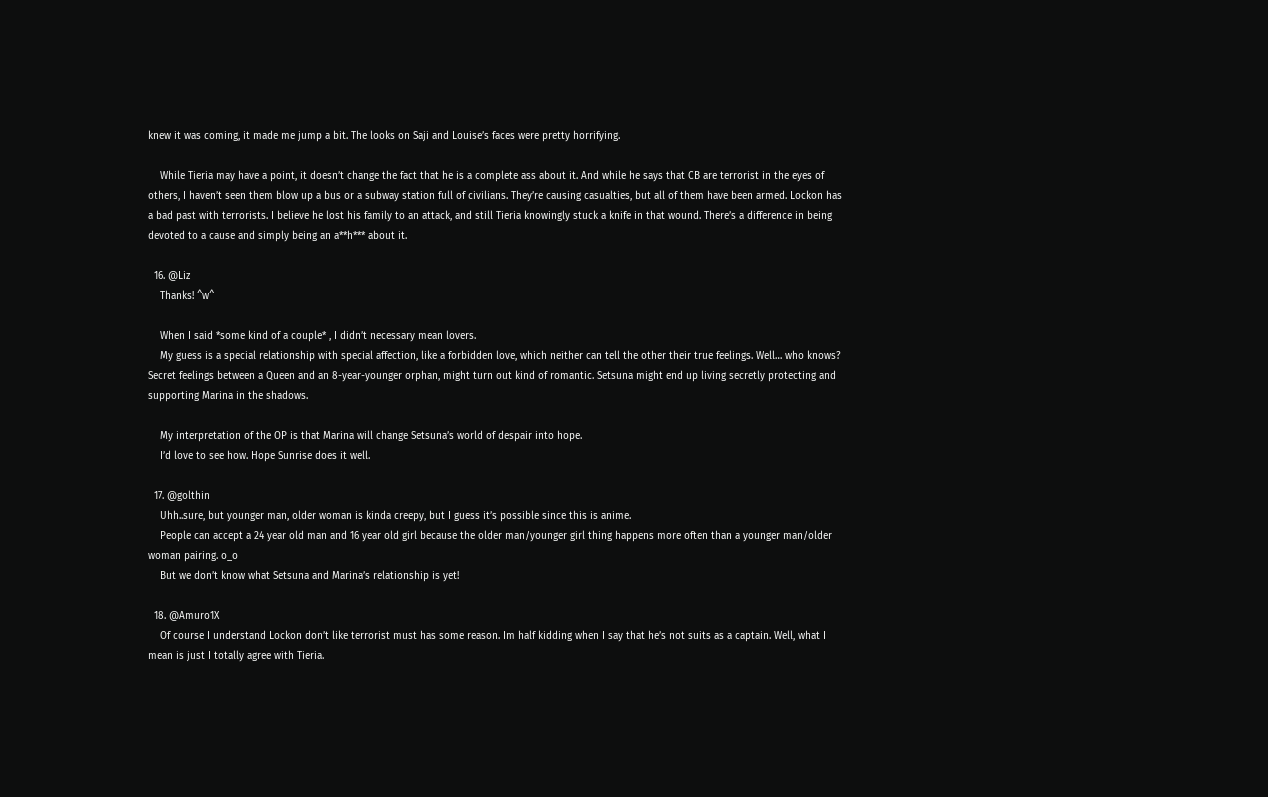knew it was coming, it made me jump a bit. The looks on Saji and Louise’s faces were pretty horrifying.

    While Tieria may have a point, it doesn’t change the fact that he is a complete ass about it. And while he says that CB are terrorist in the eyes of others, I haven’t seen them blow up a bus or a subway station full of civilians. They’re causing casualties, but all of them have been armed. Lockon has a bad past with terrorists. I believe he lost his family to an attack, and still Tieria knowingly stuck a knife in that wound. There’s a difference in being devoted to a cause and simply being an a**h*** about it.

  16. @Liz
    Thanks! ^w^

    When I said *some kind of a couple* , I didn’t necessary mean lovers.
    My guess is a special relationship with special affection, like a forbidden love, which neither can tell the other their true feelings. Well… who knows? Secret feelings between a Queen and an 8-year-younger orphan, might turn out kind of romantic. Setsuna might end up living secretly protecting and supporting Marina in the shadows.

    My interpretation of the OP is that Marina will change Setsuna’s world of despair into hope.
    I’d love to see how. Hope Sunrise does it well.

  17. @golthin
    Uhh..sure, but younger man, older woman is kinda creepy, but I guess it’s possible since this is anime.
    People can accept a 24 year old man and 16 year old girl because the older man/younger girl thing happens more often than a younger man/older woman pairing. o_o
    But we don’t know what Setsuna and Marina’s relationship is yet!

  18. @Amuro1X
    Of course I understand Lockon don’t like terrorist must has some reason. Im half kidding when I say that he’s not suits as a captain. Well, what I mean is just I totally agree with Tieria.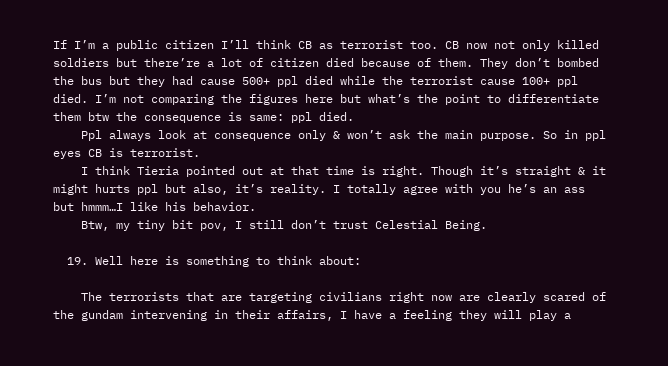If I’m a public citizen I’ll think CB as terrorist too. CB now not only killed soldiers but there’re a lot of citizen died because of them. They don’t bombed the bus but they had cause 500+ ppl died while the terrorist cause 100+ ppl died. I’m not comparing the figures here but what’s the point to differentiate them btw the consequence is same: ppl died.
    Ppl always look at consequence only & won’t ask the main purpose. So in ppl eyes CB is terrorist.
    I think Tieria pointed out at that time is right. Though it’s straight & it might hurts ppl but also, it’s reality. I totally agree with you he’s an ass but hmmm…I like his behavior.
    Btw, my tiny bit pov, I still don’t trust Celestial Being.

  19. Well here is something to think about:

    The terrorists that are targeting civilians right now are clearly scared of the gundam intervening in their affairs, I have a feeling they will play a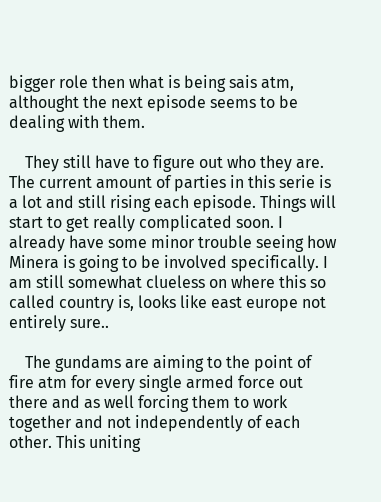bigger role then what is being sais atm, althought the next episode seems to be dealing with them.

    They still have to figure out who they are. The current amount of parties in this serie is a lot and still rising each episode. Things will start to get really complicated soon. I already have some minor trouble seeing how Minera is going to be involved specifically. I am still somewhat clueless on where this so called country is, looks like east europe not entirely sure..

    The gundams are aiming to the point of fire atm for every single armed force out there and as well forcing them to work together and not independently of each other. This uniting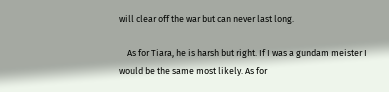will clear off the war but can never last long.

    As for Tiara, he is harsh but right. If I was a gundam meister I would be the same most likely. As for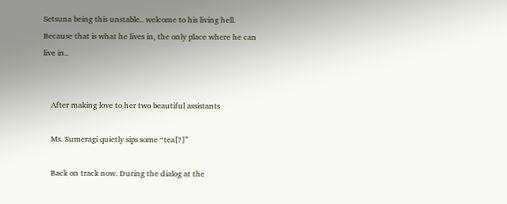Setsuna being this unstable.. welcome to his living hell. Because that is what he lives in, the only place where he can live in..


    After making love to her two beautiful assistants

    Ms. Sumeragi quietly sips some “tea[?]”

    Back on track now. During the dialog at the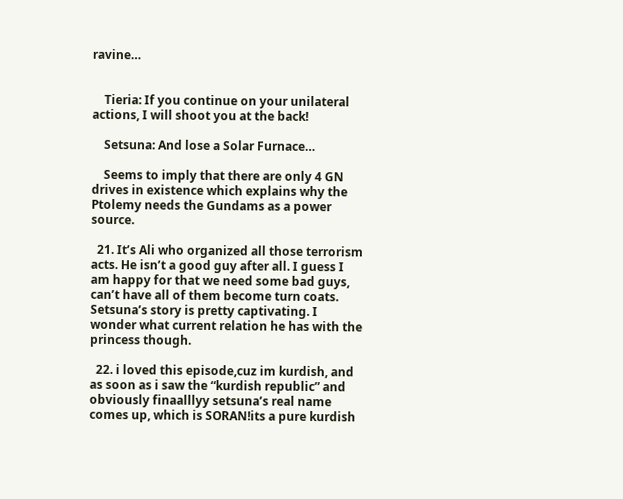ravine…


    Tieria: If you continue on your unilateral actions, I will shoot you at the back!

    Setsuna: And lose a Solar Furnace…

    Seems to imply that there are only 4 GN drives in existence which explains why the Ptolemy needs the Gundams as a power source.

  21. It’s Ali who organized all those terrorism acts. He isn’t a good guy after all. I guess I am happy for that we need some bad guys, can’t have all of them become turn coats. Setsuna’s story is pretty captivating. I wonder what current relation he has with the princess though.

  22. i loved this episode,cuz im kurdish, and as soon as i saw the “kurdish republic” and obviously finaalllyy setsuna’s real name comes up, which is SORAN!its a pure kurdish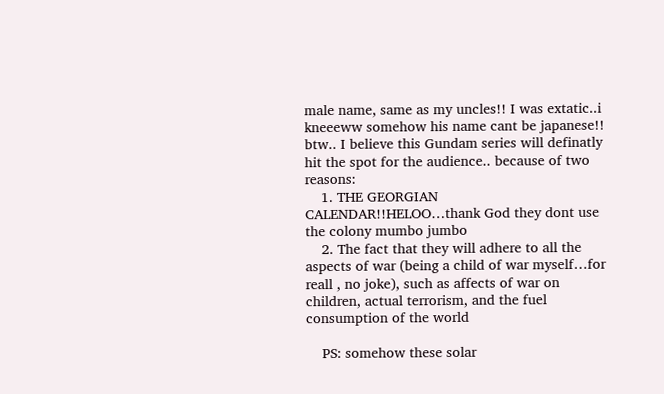male name, same as my uncles!! I was extatic..i kneeeww somehow his name cant be japanese!! btw.. I believe this Gundam series will definatly hit the spot for the audience.. because of two reasons:
    1. THE GEORGIAN CALENDAR!!HELOO…thank God they dont use the colony mumbo jumbo
    2. The fact that they will adhere to all the aspects of war (being a child of war myself…for reall , no joke), such as affects of war on children, actual terrorism, and the fuel consumption of the world

    PS: somehow these solar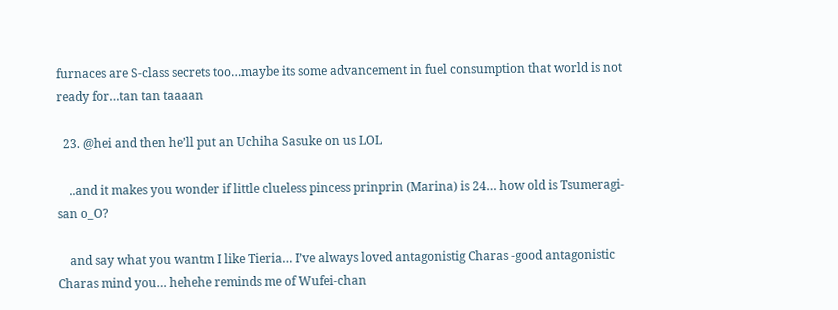furnaces are S-class secrets too…maybe its some advancement in fuel consumption that world is not ready for…tan tan taaaan

  23. @hei and then he’ll put an Uchiha Sasuke on us LOL

    ..and it makes you wonder if little clueless pincess prinprin (Marina) is 24… how old is Tsumeragi-san o_O?

    and say what you wantm I like Tieria… I’ve always loved antagonistig Charas -good antagonistic Charas mind you… hehehe reminds me of Wufei-chan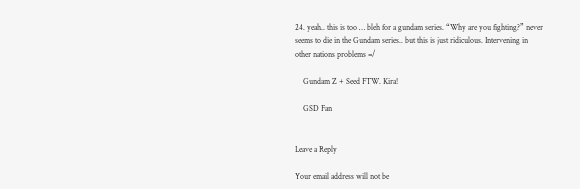24. yeah.. this is too … bleh for a gundam series. “Why are you fighting?” never seems to die in the Gundam series.. but this is just ridiculous. Intervening in other nations problems =/

    Gundam Z + Seed FTW. Kira!

    GSD Fan


Leave a Reply

Your email address will not be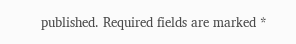published. Required fields are marked *